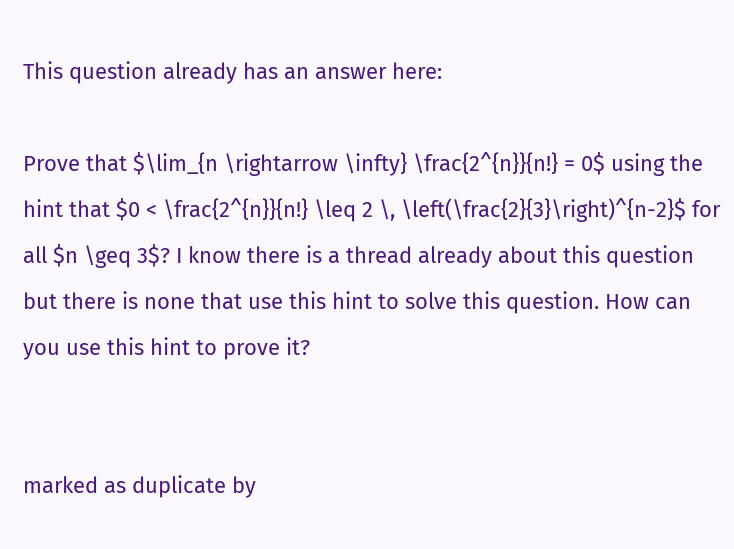This question already has an answer here:

Prove that $\lim_{n \rightarrow \infty} \frac{2^{n}}{n!} = 0$ using the hint that $0 < \frac{2^{n}}{n!} \leq 2 \, \left(\frac{2}{3}\right)^{n-2}$ for all $n \geq 3$? I know there is a thread already about this question but there is none that use this hint to solve this question. How can you use this hint to prove it?


marked as duplicate by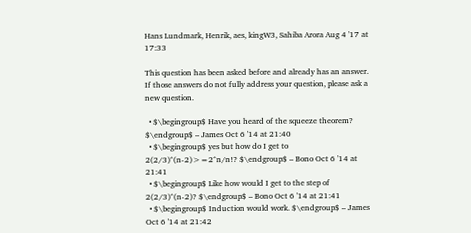Hans Lundmark, Henrik, aes, kingW3, Sahiba Arora Aug 4 '17 at 17:33

This question has been asked before and already has an answer. If those answers do not fully address your question, please ask a new question.

  • $\begingroup$ Have you heard of the squeeze theorem? $\endgroup$ – James Oct 6 '14 at 21:40
  • $\begingroup$ yes but how do I get to 2(2/3)^(n-2)>=2^n/n!? $\endgroup$ – Bono Oct 6 '14 at 21:41
  • $\begingroup$ Like how would I get to the step of 2(2/3)^(n-2)? $\endgroup$ – Bono Oct 6 '14 at 21:41
  • $\begingroup$ Induction would work. $\endgroup$ – James Oct 6 '14 at 21:42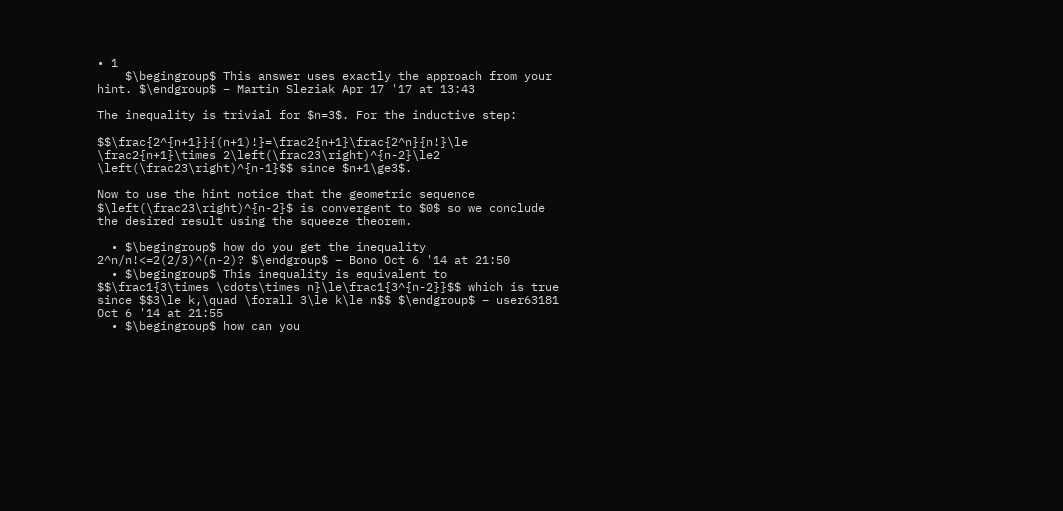• 1
    $\begingroup$ This answer uses exactly the approach from your hint. $\endgroup$ – Martin Sleziak Apr 17 '17 at 13:43

The inequality is trivial for $n=3$. For the inductive step:

$$\frac{2^{n+1}}{(n+1)!}=\frac2{n+1}\frac{2^n}{n!}\le \frac2{n+1}\times 2\left(\frac23\right)^{n-2}\le2 \left(\frac23\right)^{n-1}$$ since $n+1\ge3$.

Now to use the hint notice that the geometric sequence $\left(\frac23\right)^{n-2}$ is convergent to $0$ so we conclude the desired result using the squeeze theorem.

  • $\begingroup$ how do you get the inequality 2^n/n!<=2(2/3)^(n-2)? $\endgroup$ – Bono Oct 6 '14 at 21:50
  • $\begingroup$ This inequality is equivalent to $$\frac1{3\times \cdots\times n}\le\frac1{3^{n-2}}$$ which is true since $$3\le k,\quad \forall 3\le k\le n$$ $\endgroup$ – user63181 Oct 6 '14 at 21:55
  • $\begingroup$ how can you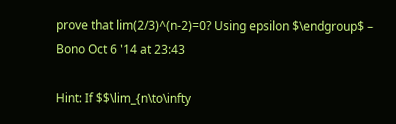prove that lim(2/3)^(n-2)=0? Using epsilon $\endgroup$ – Bono Oct 6 '14 at 23:43

Hint: If $$\lim_{n\to\infty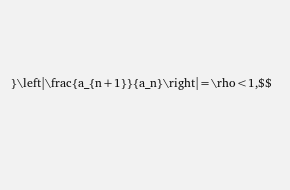}\left|\frac{a_{n+1}}{a_n}\right|=\rho<1,$$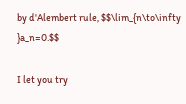by d'Alembert rule, $$\lim_{n\to\infty }a_n=0.$$

I let you try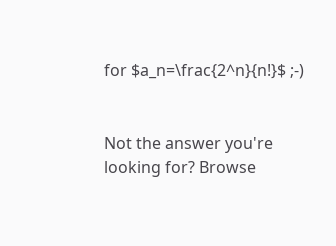for $a_n=\frac{2^n}{n!}$ ;-)


Not the answer you're looking for? Browse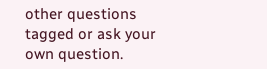other questions tagged or ask your own question.